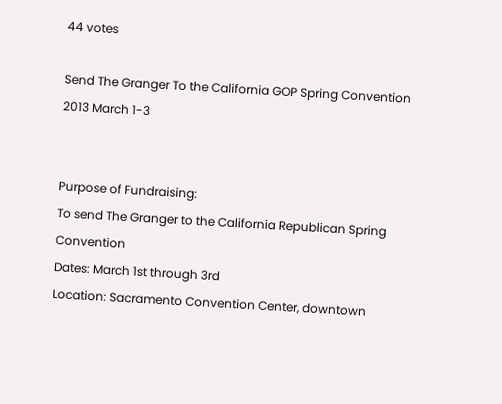44 votes

Send The Granger To the California GOP Spring Convention 2013 March 1-3


Purpose of Fundraising:
To send The Granger to the California Republican Spring Convention
Dates: March 1st through 3rd
Location: Sacramento Convention Center, downtown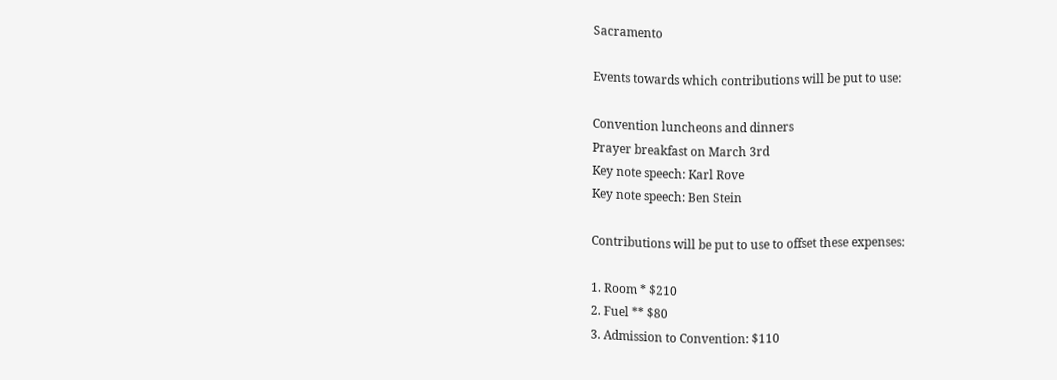Sacramento

Events towards which contributions will be put to use:

Convention luncheons and dinners
Prayer breakfast on March 3rd
Key note speech: Karl Rove
Key note speech: Ben Stein

Contributions will be put to use to offset these expenses:

1. Room * $210
2. Fuel ** $80
3. Admission to Convention: $110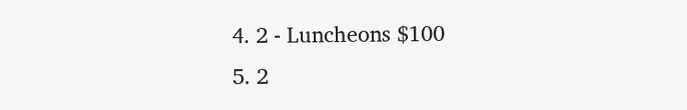4. 2 - Luncheons $100
5. 2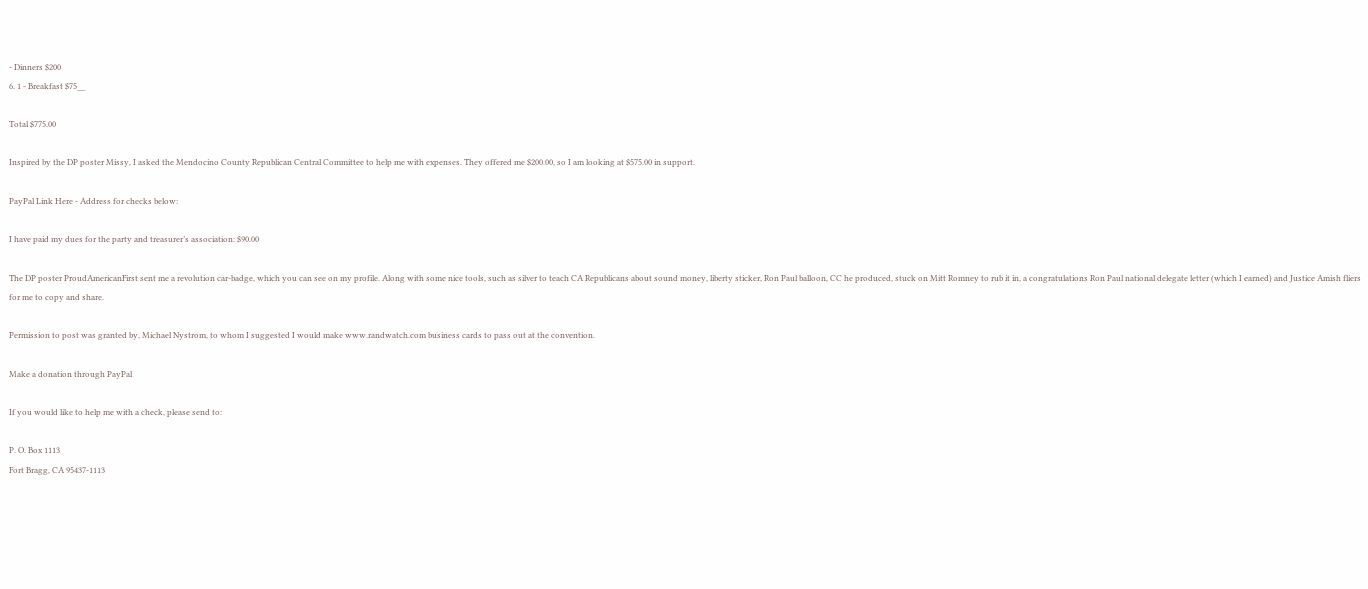- Dinners $200
6. 1 - Breakfast $75__

Total $775.00

Inspired by the DP poster Missy, I asked the Mendocino County Republican Central Committee to help me with expenses. They offered me $200.00, so I am looking at $575.00 in support.

PayPal Link Here - Address for checks below:

I have paid my dues for the party and treasurer’s association: $90.00

The DP poster ProudAmericanFirst sent me a revolution car-badge, which you can see on my profile. Along with some nice tools, such as silver to teach CA Republicans about sound money, liberty sticker, Ron Paul balloon, CC he produced, stuck on Mitt Romney to rub it in, a congratulations Ron Paul national delegate letter (which I earned) and Justice Amish fliers for me to copy and share.

Permission to post was granted by, Michael Nystrom, to whom I suggested I would make www.randwatch.com business cards to pass out at the convention.

Make a donation through PayPal

If you would like to help me with a check, please send to:

P. O. Box 1113
Fort Bragg, CA 95437-1113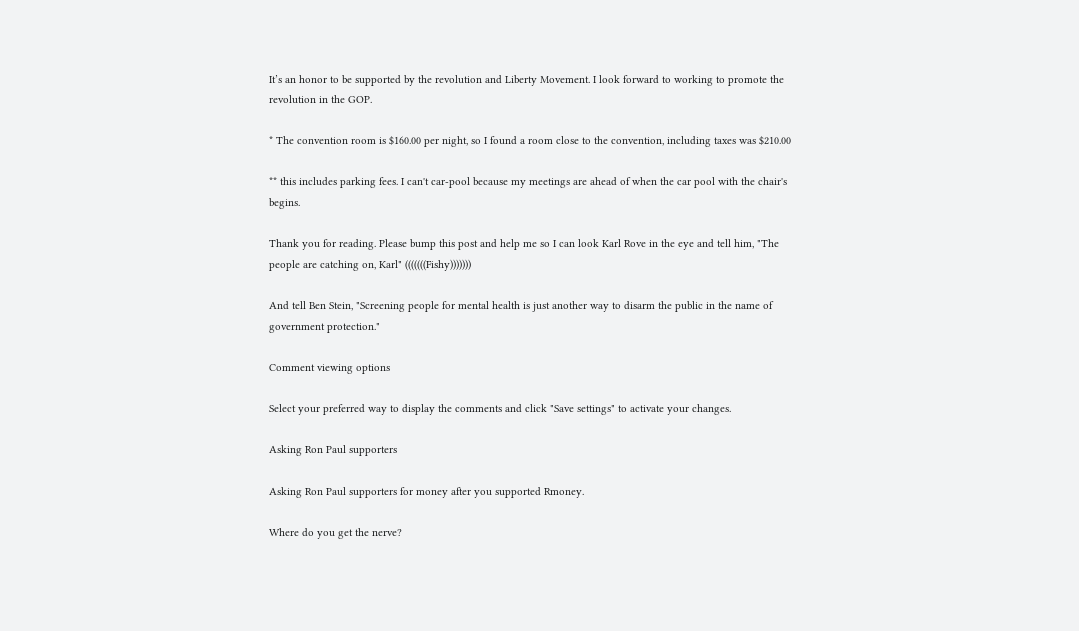It’s an honor to be supported by the revolution and Liberty Movement. I look forward to working to promote the revolution in the GOP.

* The convention room is $160.00 per night, so I found a room close to the convention, including taxes was $210.00

** this includes parking fees. I can't car-pool because my meetings are ahead of when the car pool with the chair's begins.

Thank you for reading. Please bump this post and help me so I can look Karl Rove in the eye and tell him, "The people are catching on, Karl" (((((((Fishy)))))))

And tell Ben Stein, "Screening people for mental health is just another way to disarm the public in the name of government protection."

Comment viewing options

Select your preferred way to display the comments and click "Save settings" to activate your changes.

Asking Ron Paul supporters

Asking Ron Paul supporters for money after you supported Rmoney.

Where do you get the nerve?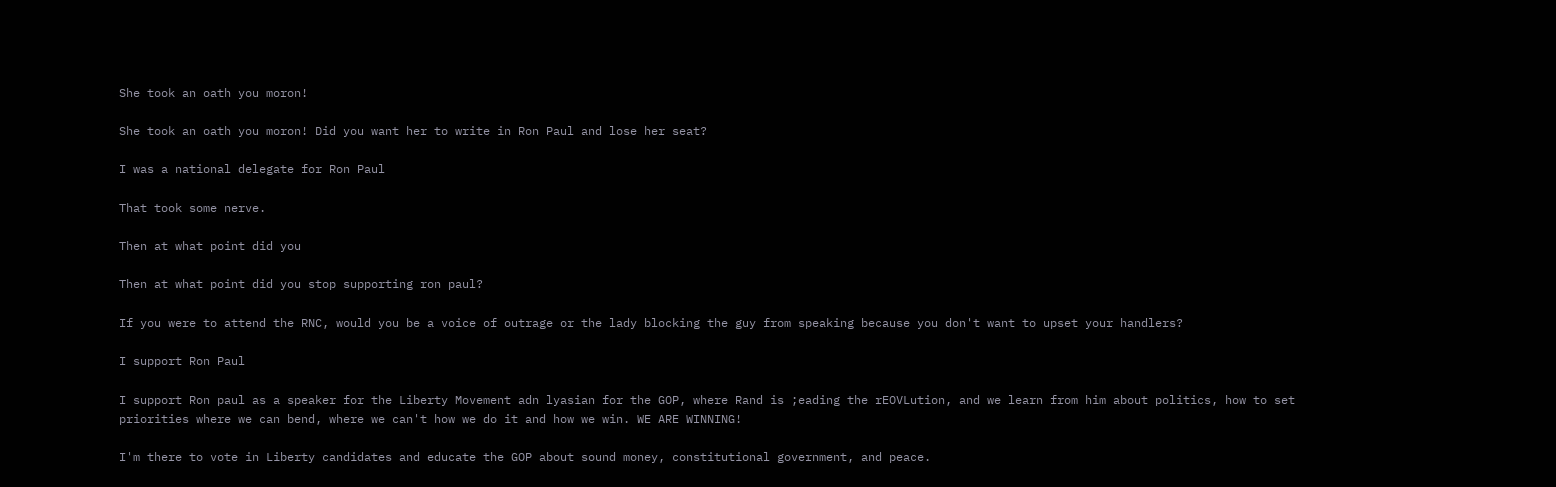She took an oath you moron!

She took an oath you moron! Did you want her to write in Ron Paul and lose her seat?

I was a national delegate for Ron Paul

That took some nerve.

Then at what point did you

Then at what point did you stop supporting ron paul?

If you were to attend the RNC, would you be a voice of outrage or the lady blocking the guy from speaking because you don't want to upset your handlers?

I support Ron Paul

I support Ron paul as a speaker for the Liberty Movement adn lyasian for the GOP, where Rand is ;eading the rEOVLution, and we learn from him about politics, how to set priorities where we can bend, where we can't how we do it and how we win. WE ARE WINNING!

I'm there to vote in Liberty candidates and educate the GOP about sound money, constitutional government, and peace.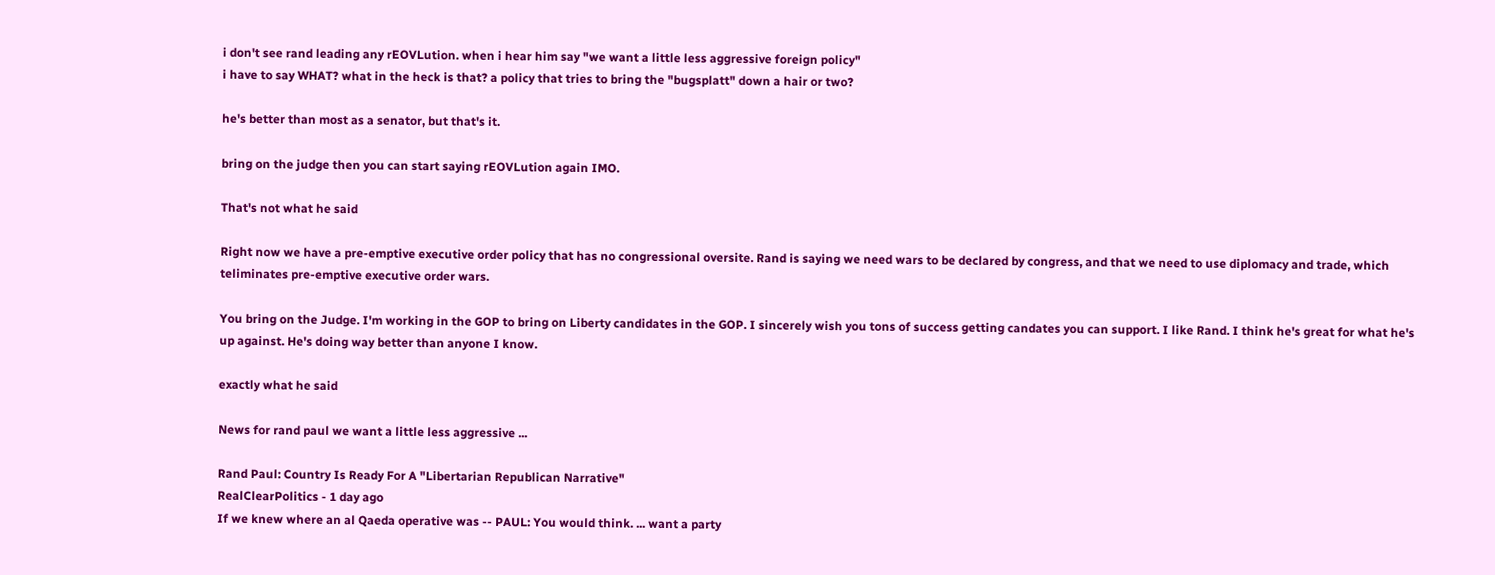i don't see rand leading any rEOVLution. when i hear him say "we want a little less aggressive foreign policy"
i have to say WHAT? what in the heck is that? a policy that tries to bring the "bugsplatt" down a hair or two?

he's better than most as a senator, but that's it.

bring on the judge then you can start saying rEOVLution again IMO.

That's not what he said

Right now we have a pre-emptive executive order policy that has no congressional oversite. Rand is saying we need wars to be declared by congress, and that we need to use diplomacy and trade, which teliminates pre-emptive executive order wars.

You bring on the Judge. I'm working in the GOP to bring on Liberty candidates in the GOP. I sincerely wish you tons of success getting candates you can support. I like Rand. I think he's great for what he's up against. He's doing way better than anyone I know.

exactly what he said

News for rand paul we want a little less aggressive ...

Rand Paul: Country Is Ready For A "Libertarian Republican Narrative"
RealClearPolitics - 1 day ago
If we knew where an al Qaeda operative was -- PAUL: You would think. ... want a party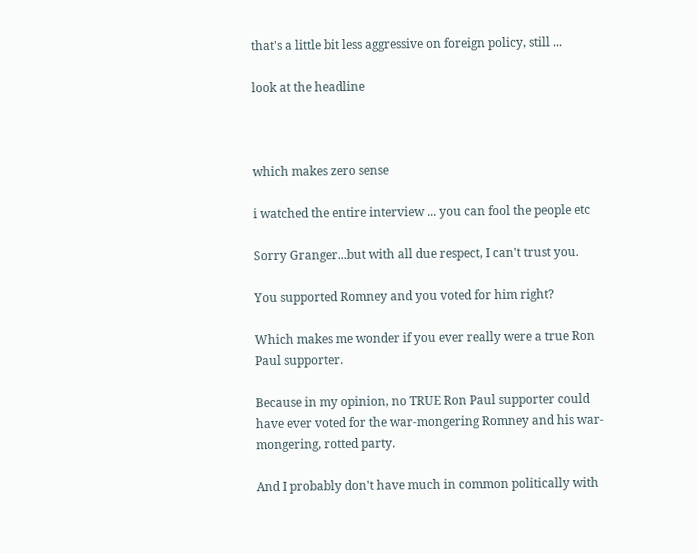that's a little bit less aggressive on foreign policy, still ...

look at the headline



which makes zero sense

i watched the entire interview ... you can fool the people etc

Sorry Granger...but with all due respect, I can't trust you.

You supported Romney and you voted for him right?

Which makes me wonder if you ever really were a true Ron Paul supporter.

Because in my opinion, no TRUE Ron Paul supporter could have ever voted for the war-mongering Romney and his war-mongering, rotted party.

And I probably don't have much in common politically with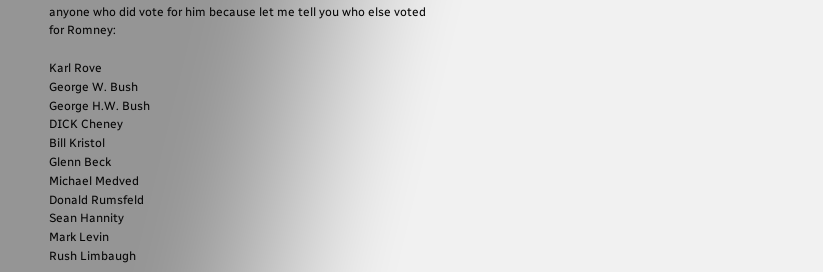anyone who did vote for him because let me tell you who else voted for Romney:

Karl Rove
George W. Bush
George H.W. Bush
DICK Cheney
Bill Kristol
Glenn Beck
Michael Medved
Donald Rumsfeld
Sean Hannity
Mark Levin
Rush Limbaugh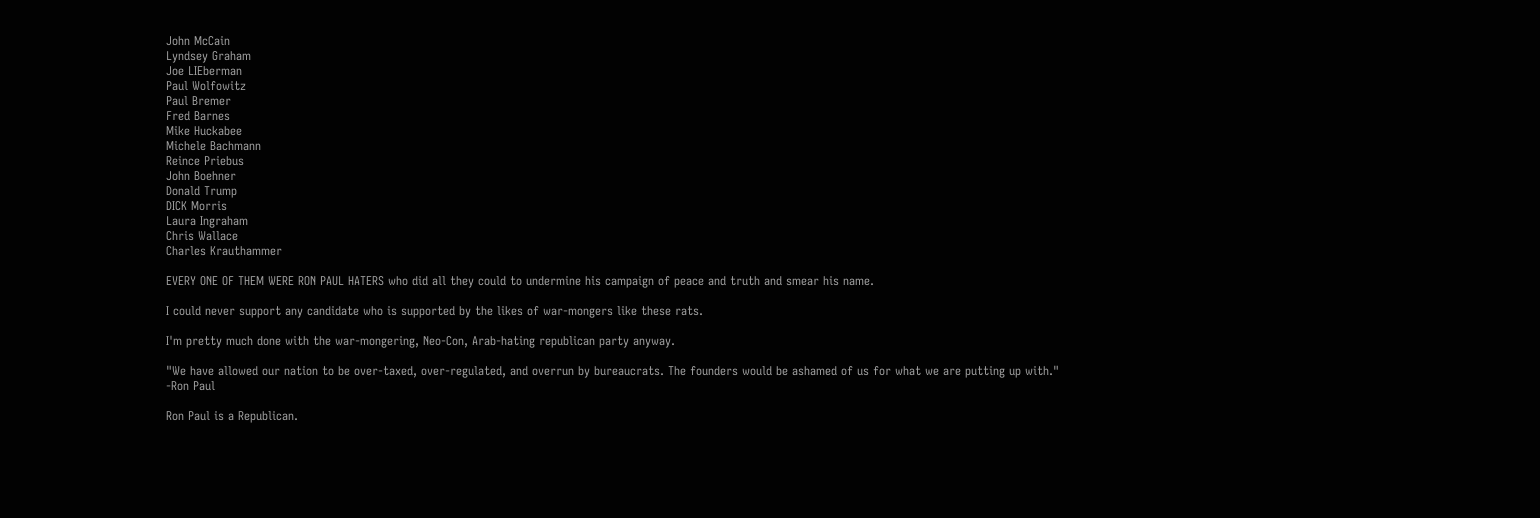John McCain
Lyndsey Graham
Joe LIEberman
Paul Wolfowitz
Paul Bremer
Fred Barnes
Mike Huckabee
Michele Bachmann
Reince Priebus
John Boehner
Donald Trump
DICK Morris
Laura Ingraham
Chris Wallace
Charles Krauthammer

EVERY ONE OF THEM WERE RON PAUL HATERS who did all they could to undermine his campaign of peace and truth and smear his name.

I could never support any candidate who is supported by the likes of war-mongers like these rats.

I'm pretty much done with the war-mongering, Neo-Con, Arab-hating republican party anyway.

"We have allowed our nation to be over-taxed, over-regulated, and overrun by bureaucrats. The founders would be ashamed of us for what we are putting up with."
-Ron Paul

Ron Paul is a Republican.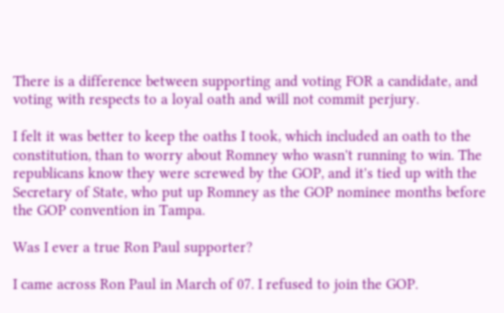There is a difference between supporting and voting FOR a candidate, and voting with respects to a loyal oath and will not commit perjury.

I felt it was better to keep the oaths I took, which included an oath to the constitution, than to worry about Romney who wasn't running to win. The republicans know they were screwed by the GOP, and it's tied up with the Secretary of State, who put up Romney as the GOP nominee months before the GOP convention in Tampa.

Was I ever a true Ron Paul supporter?

I came across Ron Paul in March of 07. I refused to join the GOP.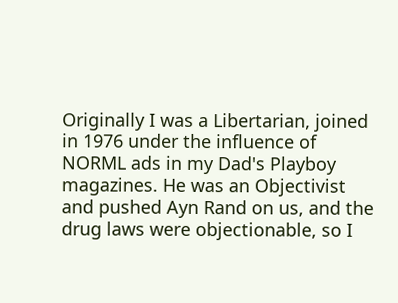Originally I was a Libertarian, joined in 1976 under the influence of NORML ads in my Dad's Playboy magazines. He was an Objectivist and pushed Ayn Rand on us, and the drug laws were objectionable, so I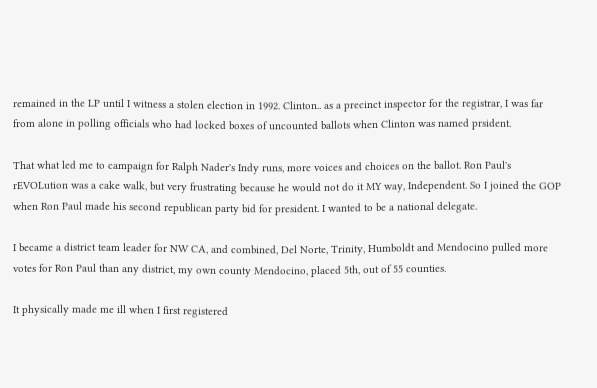remained in the LP until I witness a stolen election in 1992. Clinton.. as a precinct inspector for the registrar, I was far from alone in polling officials who had locked boxes of uncounted ballots when Clinton was named prsident.

That what led me to campaign for Ralph Nader's Indy runs, more voices and choices on the ballot. Ron Paul's rEVOLution was a cake walk, but very frustrating because he would not do it MY way, Independent. So I joined the GOP when Ron Paul made his second republican party bid for president. I wanted to be a national delegate.

I became a district team leader for NW CA, and combined, Del Norte, Trinity, Humboldt and Mendocino pulled more votes for Ron Paul than any district, my own county Mendocino, placed 5th, out of 55 counties.

It physically made me ill when I first registered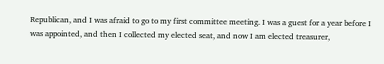Republican, and I was afraid to go to my first committee meeting. I was a guest for a year before I was appointed, and then I collected my elected seat, and now I am elected treasurer,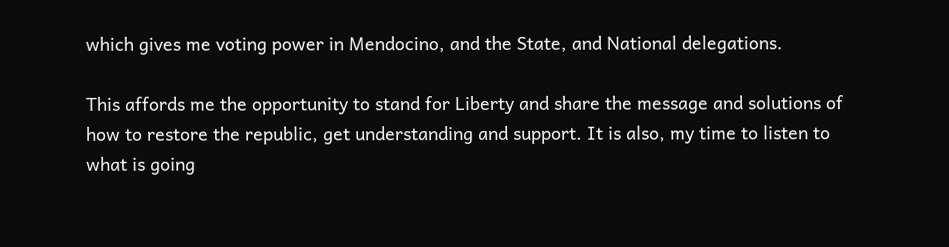which gives me voting power in Mendocino, and the State, and National delegations.

This affords me the opportunity to stand for Liberty and share the message and solutions of how to restore the republic, get understanding and support. It is also, my time to listen to what is going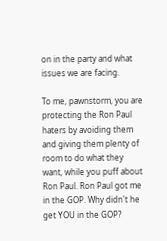on in the party and what issues we are facing.

To me, pawnstorm, you are protecting the Ron Paul haters by avoiding them and giving them plenty of room to do what they want, while you puff about Ron Paul. Ron Paul got me in the GOP. Why didn't he get YOU in the GOP?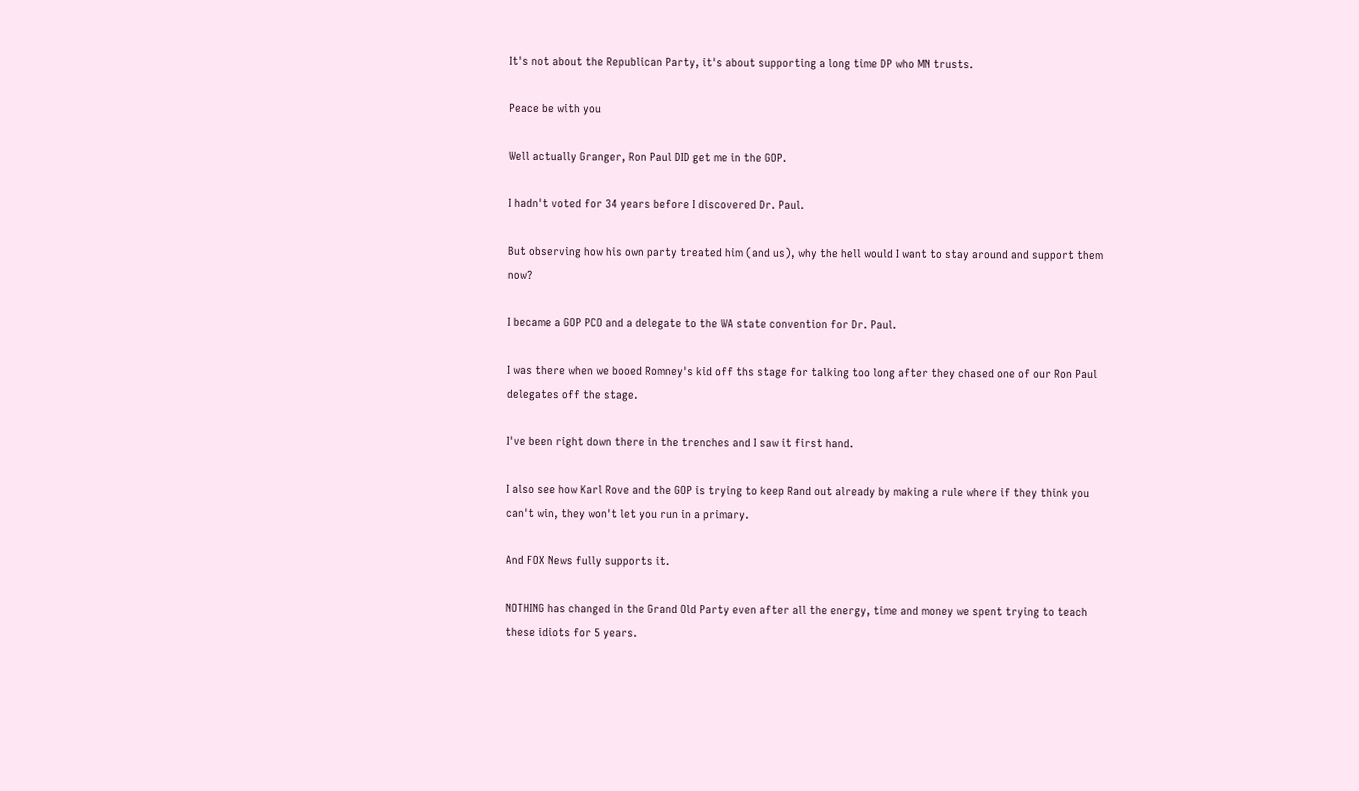It's not about the Republican Party, it's about supporting a long time DP who MN trusts.

Peace be with you

Well actually Granger, Ron Paul DID get me in the GOP.

I hadn't voted for 34 years before I discovered Dr. Paul.

But observing how his own party treated him (and us), why the hell would I want to stay around and support them now?

I became a GOP PCO and a delegate to the WA state convention for Dr. Paul.

I was there when we booed Romney's kid off ths stage for talking too long after they chased one of our Ron Paul delegates off the stage.

I've been right down there in the trenches and I saw it first hand.

I also see how Karl Rove and the GOP is trying to keep Rand out already by making a rule where if they think you can't win, they won't let you run in a primary.

And FOX News fully supports it.

NOTHING has changed in the Grand Old Party even after all the energy, time and money we spent trying to teach these idiots for 5 years.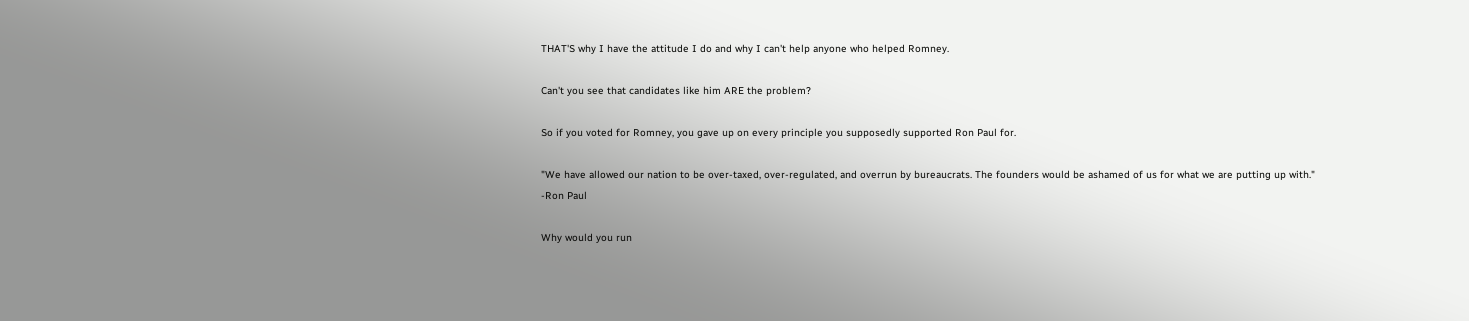THAT'S why I have the attitude I do and why I can't help anyone who helped Romney.

Can't you see that candidates like him ARE the problem?

So if you voted for Romney, you gave up on every principle you supposedly supported Ron Paul for.

"We have allowed our nation to be over-taxed, over-regulated, and overrun by bureaucrats. The founders would be ashamed of us for what we are putting up with."
-Ron Paul

Why would you run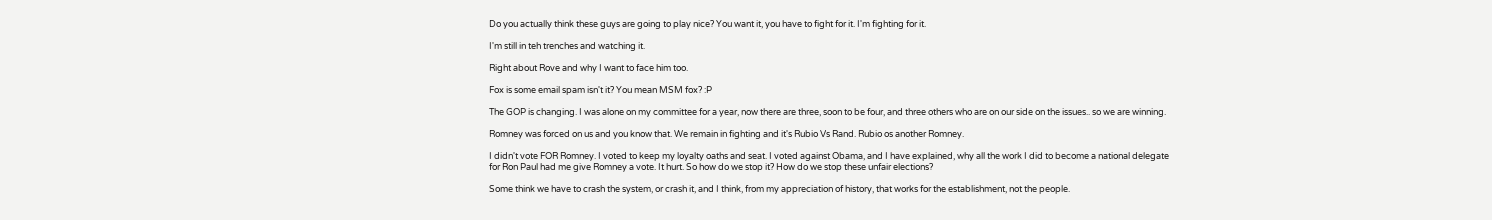Do you actually think these guys are going to play nice? You want it, you have to fight for it. I'm fighting for it.

I'm still in teh trenches and watching it.

Right about Rove and why I want to face him too.

Fox is some email spam isn't it? You mean MSM fox? :P

The GOP is changing. I was alone on my committee for a year, now there are three, soon to be four, and three others who are on our side on the issues.. so we are winning.

Romney was forced on us and you know that. We remain in fighting and it's Rubio Vs Rand. Rubio os another Romney.

I didn't vote FOR Romney. I voted to keep my loyalty oaths and seat. I voted against Obama, and I have explained, why all the work I did to become a national delegate for Ron Paul had me give Romney a vote. It hurt. So how do we stop it? How do we stop these unfair elections?

Some think we have to crash the system, or crash it, and I think, from my appreciation of history, that works for the establishment, not the people.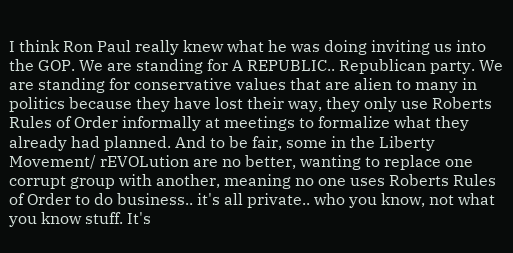I think Ron Paul really knew what he was doing inviting us into the GOP. We are standing for A REPUBLIC.. Republican party. We are standing for conservative values that are alien to many in politics because they have lost their way, they only use Roberts Rules of Order informally at meetings to formalize what they already had planned. And to be fair, some in the Liberty Movement/ rEVOLution are no better, wanting to replace one corrupt group with another, meaning no one uses Roberts Rules of Order to do business.. it's all private.. who you know, not what you know stuff. It's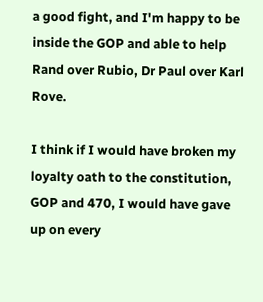a good fight, and I'm happy to be inside the GOP and able to help Rand over Rubio, Dr Paul over Karl Rove.

I think if I would have broken my loyalty oath to the constitution, GOP and 470, I would have gave up on every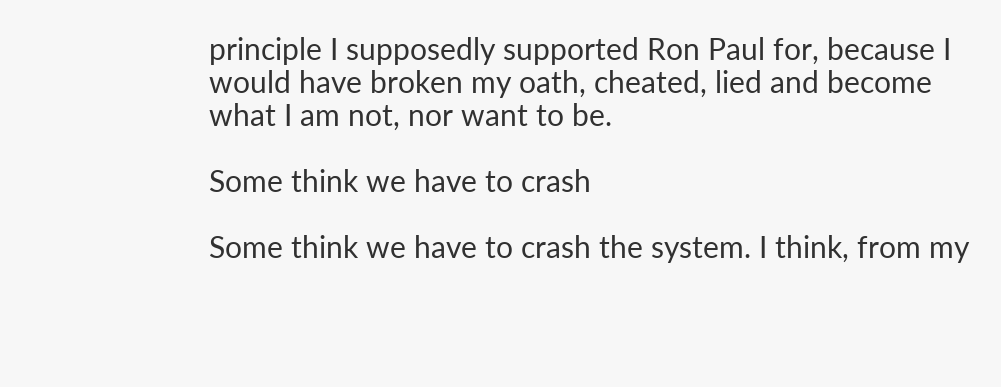principle I supposedly supported Ron Paul for, because I would have broken my oath, cheated, lied and become what I am not, nor want to be.

Some think we have to crash

Some think we have to crash the system. I think, from my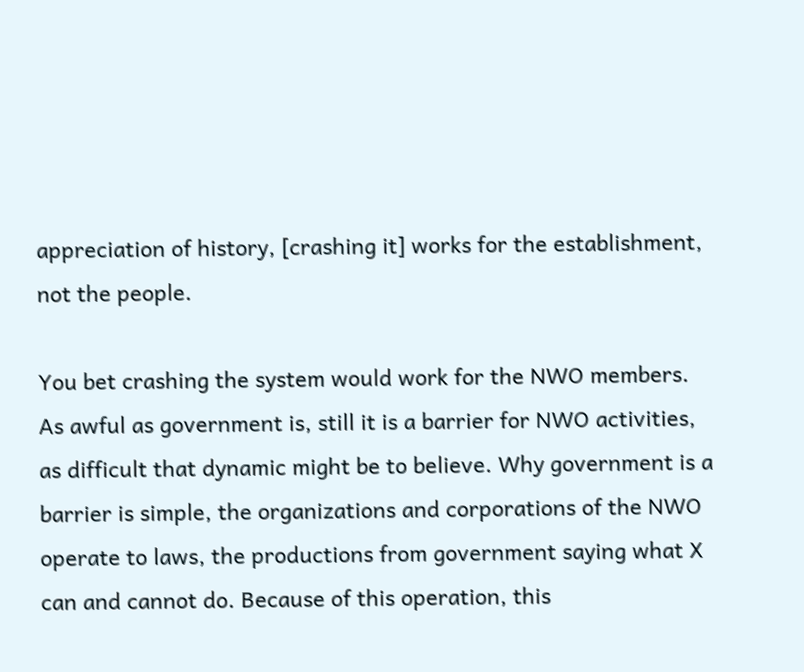appreciation of history, [crashing it] works for the establishment, not the people.

You bet crashing the system would work for the NWO members. As awful as government is, still it is a barrier for NWO activities, as difficult that dynamic might be to believe. Why government is a barrier is simple, the organizations and corporations of the NWO operate to laws, the productions from government saying what X can and cannot do. Because of this operation, this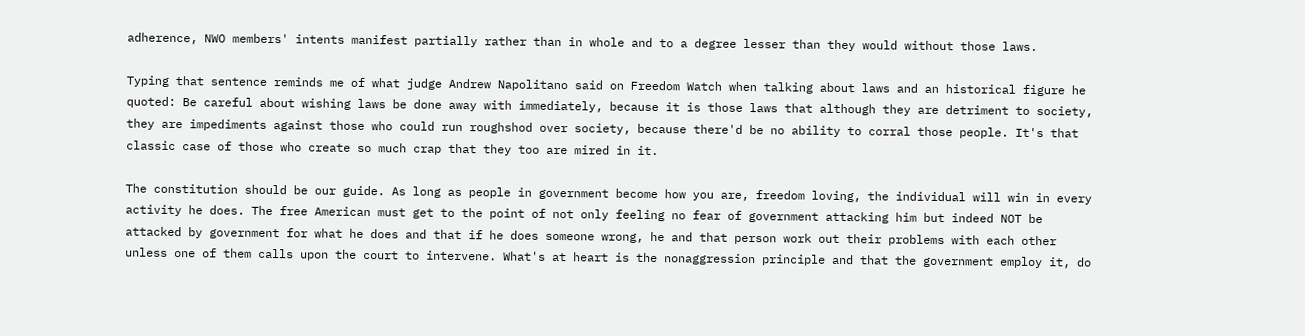adherence, NWO members' intents manifest partially rather than in whole and to a degree lesser than they would without those laws.

Typing that sentence reminds me of what judge Andrew Napolitano said on Freedom Watch when talking about laws and an historical figure he quoted: Be careful about wishing laws be done away with immediately, because it is those laws that although they are detriment to society, they are impediments against those who could run roughshod over society, because there'd be no ability to corral those people. It's that classic case of those who create so much crap that they too are mired in it.

The constitution should be our guide. As long as people in government become how you are, freedom loving, the individual will win in every activity he does. The free American must get to the point of not only feeling no fear of government attacking him but indeed NOT be attacked by government for what he does and that if he does someone wrong, he and that person work out their problems with each other unless one of them calls upon the court to intervene. What's at heart is the nonaggression principle and that the government employ it, do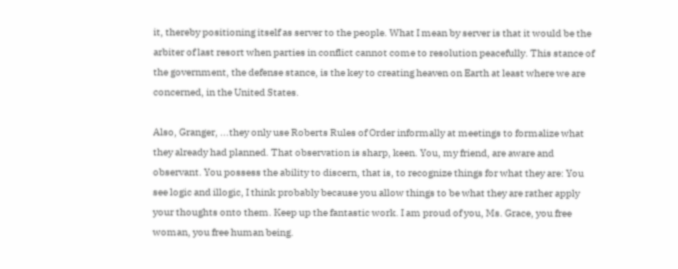it, thereby positioning itself as server to the people. What I mean by server is that it would be the arbiter of last resort when parties in conflict cannot come to resolution peacefully. This stance of the government, the defense stance, is the key to creating heaven on Earth at least where we are concerned, in the United States.

Also, Granger, ...they only use Roberts Rules of Order informally at meetings to formalize what they already had planned. That observation is sharp, keen. You, my friend, are aware and observant. You possess the ability to discern, that is, to recognize things for what they are: You see logic and illogic, I think probably because you allow things to be what they are rather apply your thoughts onto them. Keep up the fantastic work. I am proud of you, Ms. Grace, you free woman, you free human being.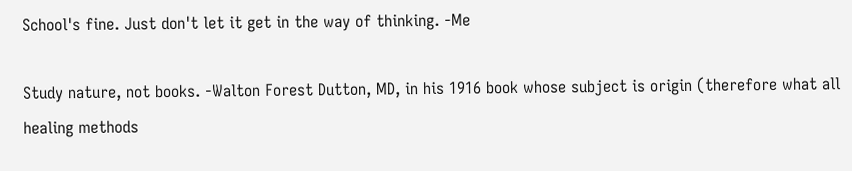School's fine. Just don't let it get in the way of thinking. -Me

Study nature, not books. -Walton Forest Dutton, MD, in his 1916 book whose subject is origin (therefore what all healing methods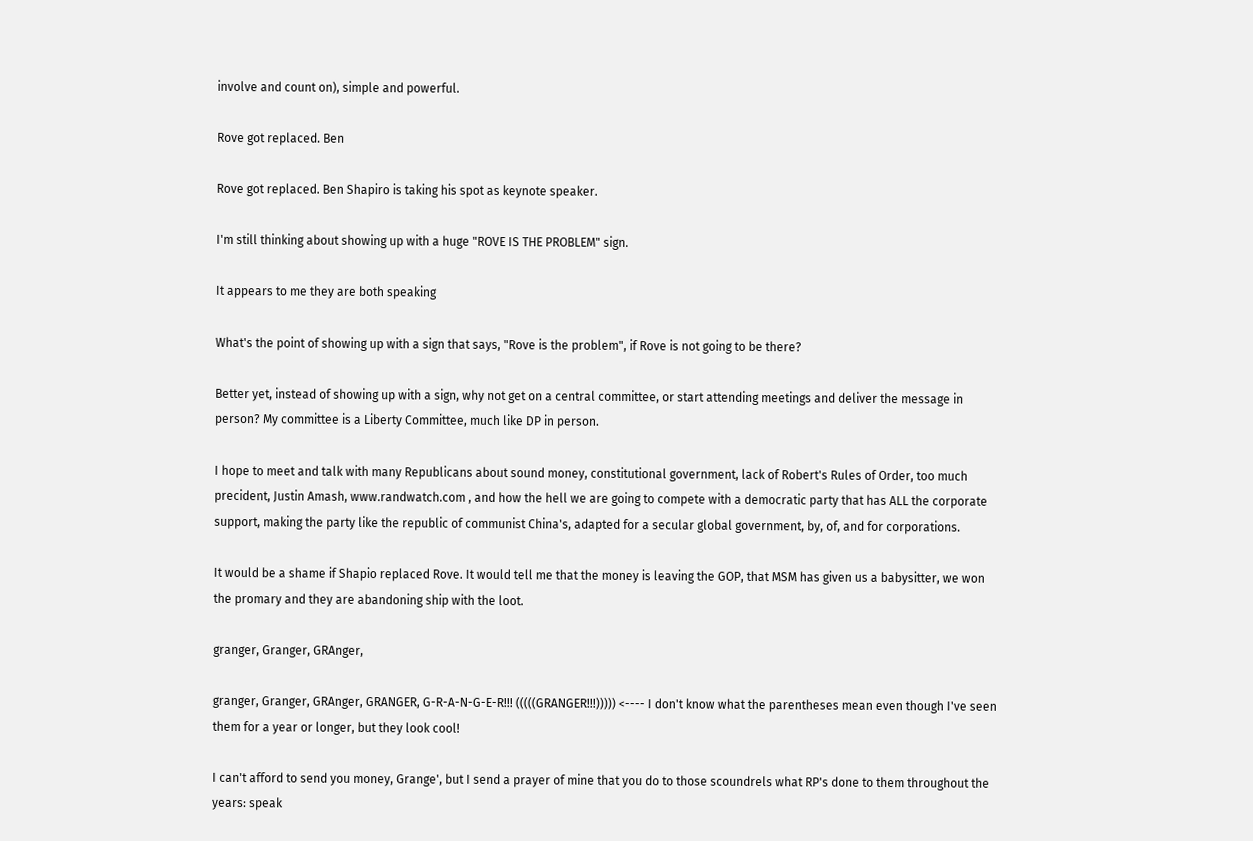involve and count on), simple and powerful.

Rove got replaced. Ben

Rove got replaced. Ben Shapiro is taking his spot as keynote speaker.

I'm still thinking about showing up with a huge "ROVE IS THE PROBLEM" sign.

It appears to me they are both speaking

What's the point of showing up with a sign that says, "Rove is the problem", if Rove is not going to be there?

Better yet, instead of showing up with a sign, why not get on a central committee, or start attending meetings and deliver the message in person? My committee is a Liberty Committee, much like DP in person.

I hope to meet and talk with many Republicans about sound money, constitutional government, lack of Robert's Rules of Order, too much precident, Justin Amash, www.randwatch.com , and how the hell we are going to compete with a democratic party that has ALL the corporate support, making the party like the republic of communist China's, adapted for a secular global government, by, of, and for corporations.

It would be a shame if Shapio replaced Rove. It would tell me that the money is leaving the GOP, that MSM has given us a babysitter, we won the promary and they are abandoning ship with the loot.

granger, Granger, GRAnger,

granger, Granger, GRAnger, GRANGER, G-R-A-N-G-E-R!!! (((((GRANGER!!!))))) <---- I don't know what the parentheses mean even though I've seen them for a year or longer, but they look cool!

I can't afford to send you money, Grange', but I send a prayer of mine that you do to those scoundrels what RP's done to them throughout the years: speak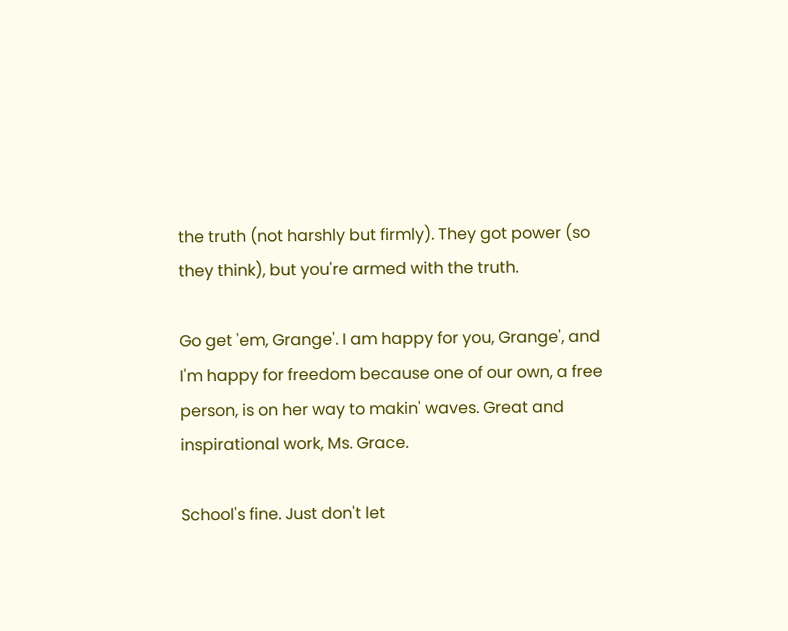the truth (not harshly but firmly). They got power (so they think), but you're armed with the truth.

Go get 'em, Grange'. I am happy for you, Grange', and I'm happy for freedom because one of our own, a free person, is on her way to makin' waves. Great and inspirational work, Ms. Grace.

School's fine. Just don't let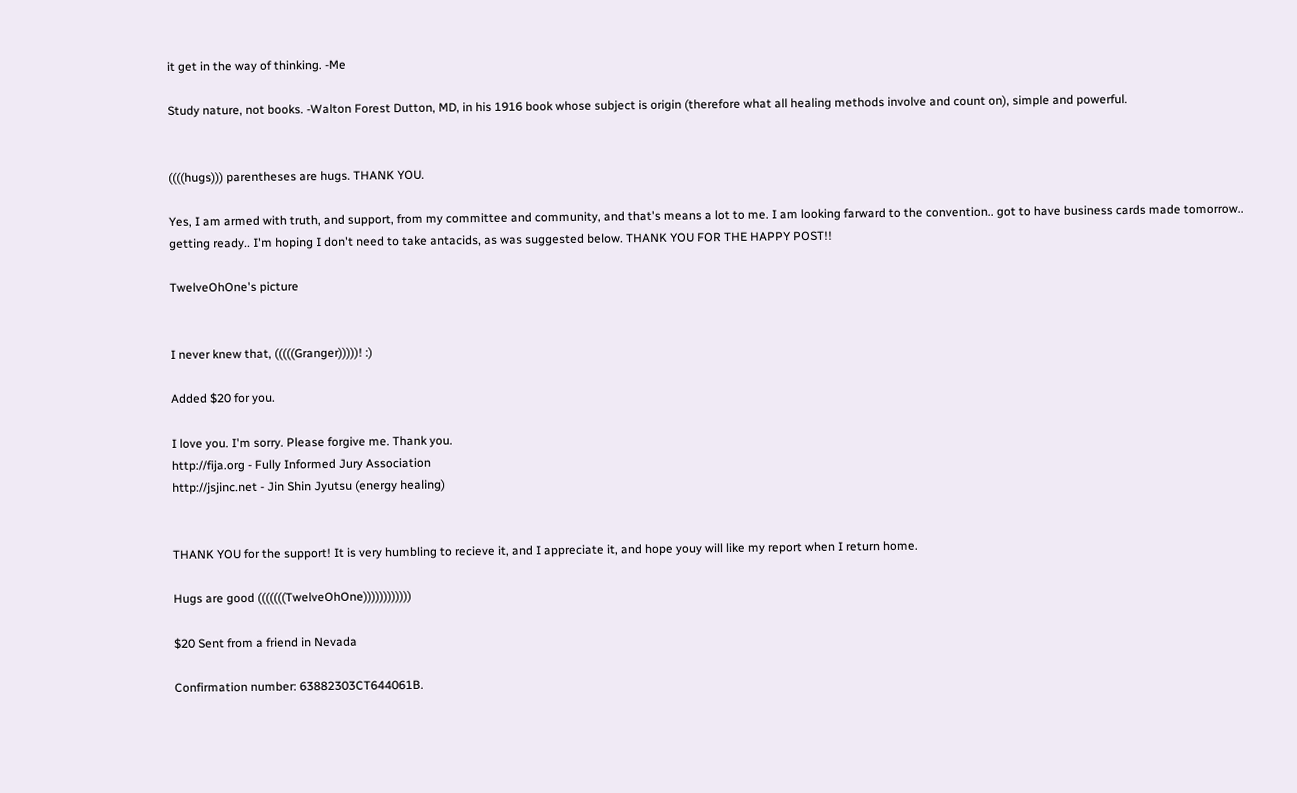it get in the way of thinking. -Me

Study nature, not books. -Walton Forest Dutton, MD, in his 1916 book whose subject is origin (therefore what all healing methods involve and count on), simple and powerful.


((((hugs))) parentheses are hugs. THANK YOU.

Yes, I am armed with truth, and support, from my committee and community, and that's means a lot to me. I am looking farward to the convention.. got to have business cards made tomorrow.. getting ready.. I'm hoping I don't need to take antacids, as was suggested below. THANK YOU FOR THE HAPPY POST!!

TwelveOhOne's picture


I never knew that, (((((Granger)))))! :)

Added $20 for you.

I love you. I'm sorry. Please forgive me. Thank you.
http://fija.org - Fully Informed Jury Association
http://jsjinc.net - Jin Shin Jyutsu (energy healing)


THANK YOU for the support! It is very humbling to recieve it, and I appreciate it, and hope youy will like my report when I return home.

Hugs are good (((((((TwelveOhOne))))))))))))

$20 Sent from a friend in Nevada

Confirmation number: 63882303CT644061B.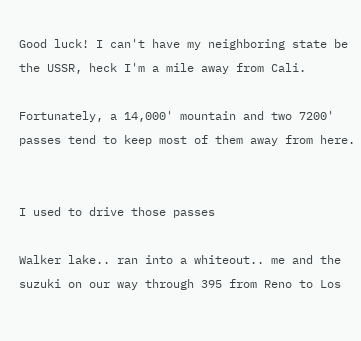Good luck! I can't have my neighboring state be the USSR, heck I'm a mile away from Cali.

Fortunately, a 14,000' mountain and two 7200' passes tend to keep most of them away from here.


I used to drive those passes

Walker lake.. ran into a whiteout.. me and the suzuki on our way through 395 from Reno to Los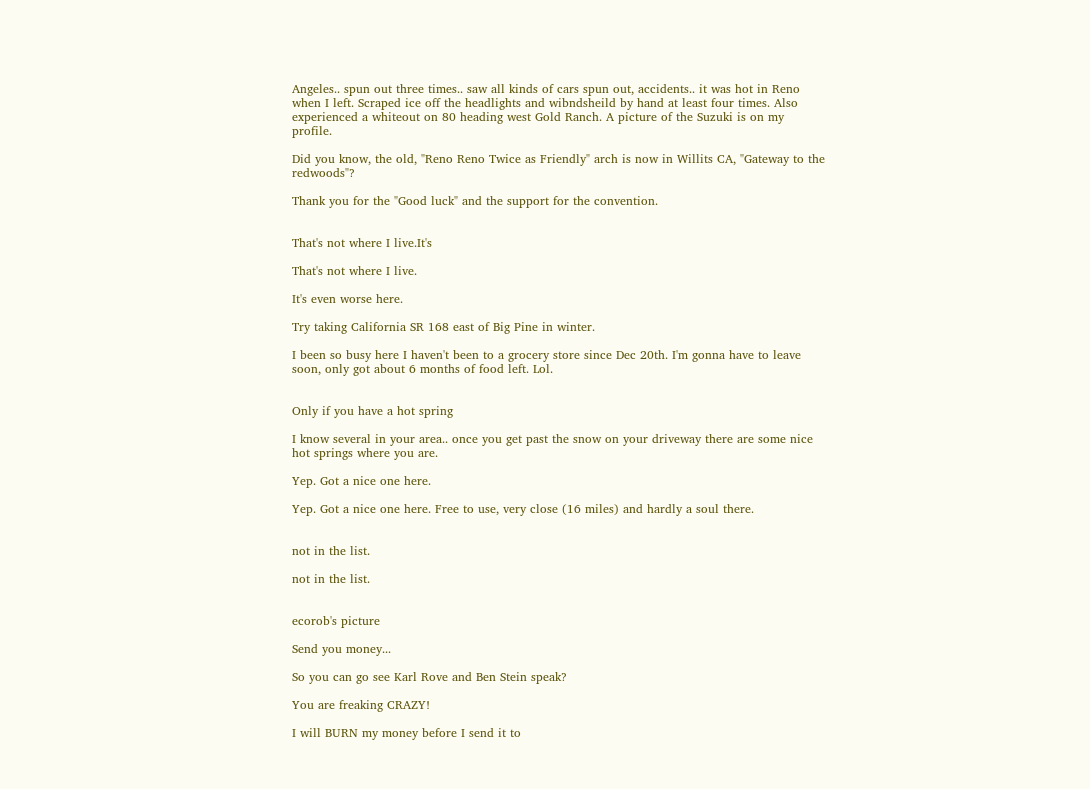Angeles.. spun out three times.. saw all kinds of cars spun out, accidents.. it was hot in Reno when I left. Scraped ice off the headlights and wibndsheild by hand at least four times. Also experienced a whiteout on 80 heading west Gold Ranch. A picture of the Suzuki is on my profile.

Did you know, the old, "Reno Reno Twice as Friendly" arch is now in Willits CA, "Gateway to the redwoods"?

Thank you for the "Good luck" and the support for the convention.


That's not where I live.It's

That's not where I live.

It's even worse here.

Try taking California SR 168 east of Big Pine in winter.

I been so busy here I haven't been to a grocery store since Dec 20th. I'm gonna have to leave soon, only got about 6 months of food left. Lol.


Only if you have a hot spring

I know several in your area.. once you get past the snow on your driveway there are some nice hot springs where you are.

Yep. Got a nice one here.

Yep. Got a nice one here. Free to use, very close (16 miles) and hardly a soul there.


not in the list.

not in the list.


ecorob's picture

Send you money...

So you can go see Karl Rove and Ben Stein speak?

You are freaking CRAZY!

I will BURN my money before I send it to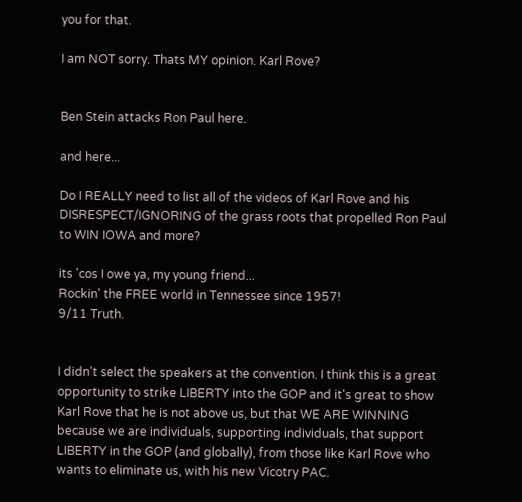you for that.

I am NOT sorry. Thats MY opinion. Karl Rove?


Ben Stein attacks Ron Paul here.

and here...

Do I REALLY need to list all of the videos of Karl Rove and his DISRESPECT/IGNORING of the grass roots that propelled Ron Paul to WIN IOWA and more?

its 'cos I owe ya, my young friend...
Rockin' the FREE world in Tennessee since 1957!
9/11 Truth.


I didn't select the speakers at the convention. I think this is a great opportunity to strike LIBERTY into the GOP and it's great to show Karl Rove that he is not above us, but that WE ARE WINNING because we are individuals, supporting individuals, that support LIBERTY in the GOP (and globally), from those like Karl Rove who wants to eliminate us, with his new Vicotry PAC.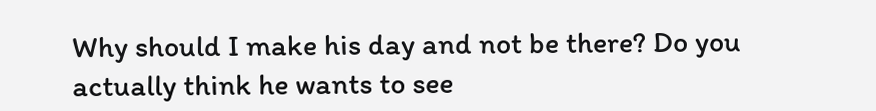Why should I make his day and not be there? Do you actually think he wants to see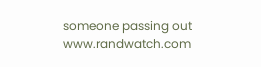someone passing out www.randwatch.com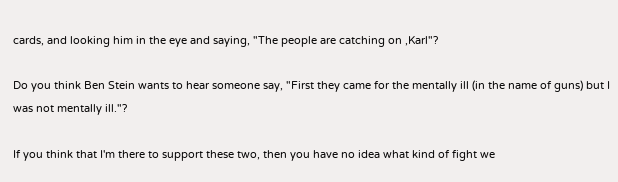cards, and looking him in the eye and saying, "The people are catching on ,Karl"?

Do you think Ben Stein wants to hear someone say, "First they came for the mentally ill (in the name of guns) but I was not mentally ill."?

If you think that I'm there to support these two, then you have no idea what kind of fight we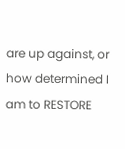are up against, or how determined I am to RESTORE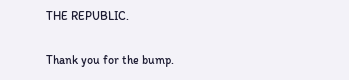THE REPUBLIC.

Thank you for the bump.